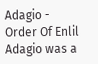Adagio - Order Of Enlil
Adagio was a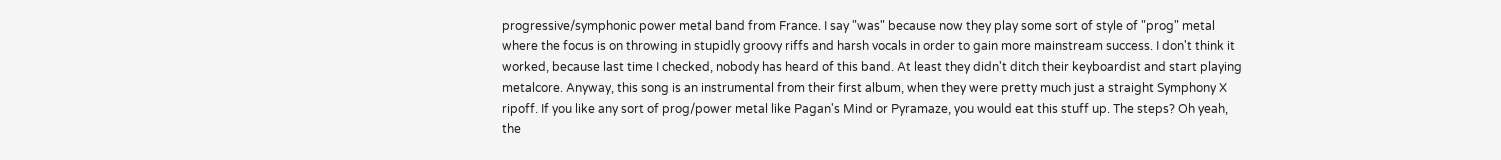progressive/symphonic power metal band from France. I say "was" because now they play some sort of style of "prog" metal where the focus is on throwing in stupidly groovy riffs and harsh vocals in order to gain more mainstream success. I don't think it worked, because last time I checked, nobody has heard of this band. At least they didn't ditch their keyboardist and start playing metalcore. Anyway, this song is an instrumental from their first album, when they were pretty much just a straight Symphony X ripoff. If you like any sort of prog/power metal like Pagan's Mind or Pyramaze, you would eat this stuff up. The steps? Oh yeah, the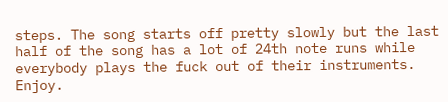steps. The song starts off pretty slowly but the last half of the song has a lot of 24th note runs while everybody plays the fuck out of their instruments. Enjoy.